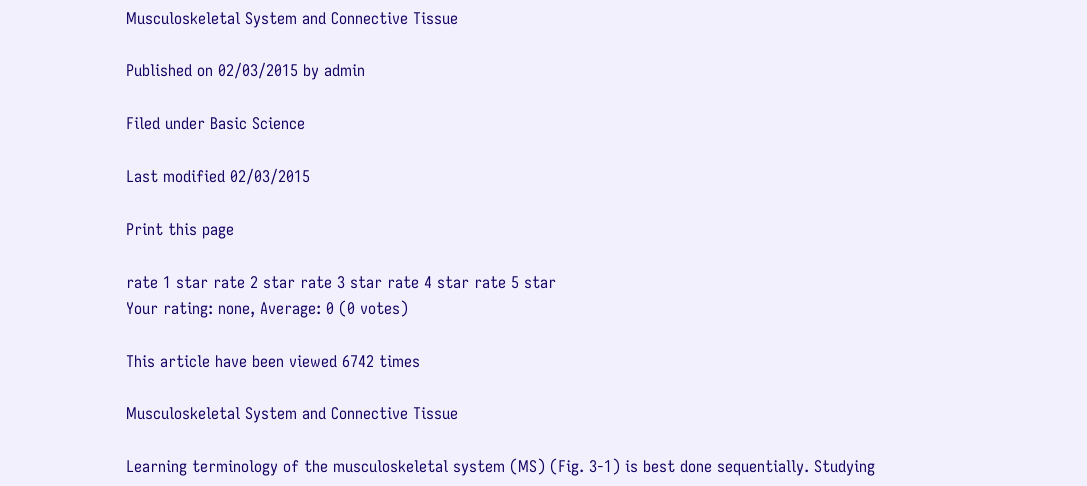Musculoskeletal System and Connective Tissue

Published on 02/03/2015 by admin

Filed under Basic Science

Last modified 02/03/2015

Print this page

rate 1 star rate 2 star rate 3 star rate 4 star rate 5 star
Your rating: none, Average: 0 (0 votes)

This article have been viewed 6742 times

Musculoskeletal System and Connective Tissue

Learning terminology of the musculoskeletal system (MS) (Fig. 3-1) is best done sequentially. Studying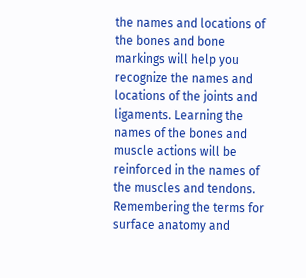the names and locations of the bones and bone markings will help you recognize the names and locations of the joints and ligaments. Learning the names of the bones and muscle actions will be reinforced in the names of the muscles and tendons. Remembering the terms for surface anatomy and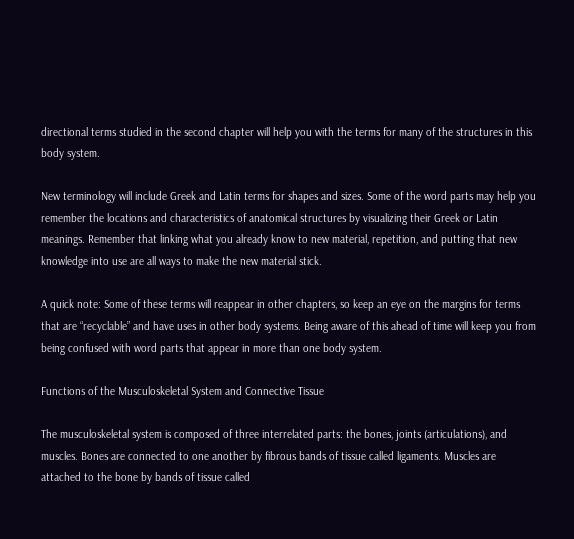directional terms studied in the second chapter will help you with the terms for many of the structures in this body system.

New terminology will include Greek and Latin terms for shapes and sizes. Some of the word parts may help you remember the locations and characteristics of anatomical structures by visualizing their Greek or Latin meanings. Remember that linking what you already know to new material, repetition, and putting that new knowledge into use are all ways to make the new material stick.

A quick note: Some of these terms will reappear in other chapters, so keep an eye on the margins for terms that are “recyclable” and have uses in other body systems. Being aware of this ahead of time will keep you from being confused with word parts that appear in more than one body system.

Functions of the Musculoskeletal System and Connective Tissue

The musculoskeletal system is composed of three interrelated parts: the bones, joints (articulations), and muscles. Bones are connected to one another by fibrous bands of tissue called ligaments. Muscles are attached to the bone by bands of tissue called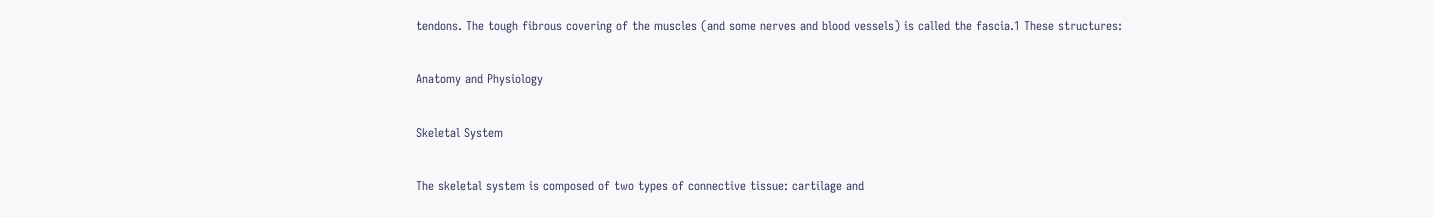tendons. The tough fibrous covering of the muscles (and some nerves and blood vessels) is called the fascia.1 These structures:

Anatomy and Physiology

Skeletal System

The skeletal system is composed of two types of connective tissue: cartilage and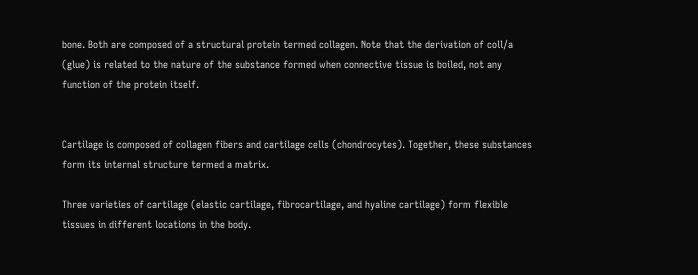bone. Both are composed of a structural protein termed collagen. Note that the derivation of coll/a (glue) is related to the nature of the substance formed when connective tissue is boiled, not any function of the protein itself.


Cartilage is composed of collagen fibers and cartilage cells (chondrocytes). Together, these substances form its internal structure termed a matrix.

Three varieties of cartilage (elastic cartilage, fibrocartilage, and hyaline cartilage) form flexible tissues in different locations in the body.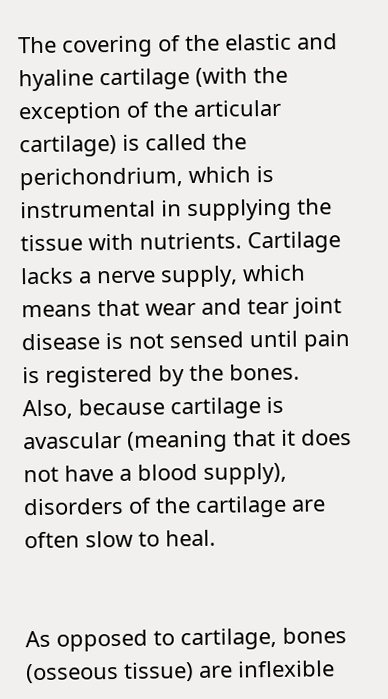The covering of the elastic and hyaline cartilage (with the exception of the articular cartilage) is called the perichondrium, which is instrumental in supplying the tissue with nutrients. Cartilage lacks a nerve supply, which means that wear and tear joint disease is not sensed until pain is registered by the bones. Also, because cartilage is avascular (meaning that it does not have a blood supply), disorders of the cartilage are often slow to heal.


As opposed to cartilage, bones (osseous tissue) are inflexible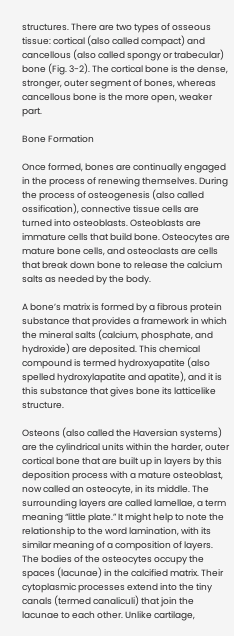structures. There are two types of osseous tissue: cortical (also called compact) and cancellous (also called spongy or trabecular) bone (Fig. 3-2). The cortical bone is the dense, stronger, outer segment of bones, whereas cancellous bone is the more open, weaker part.

Bone Formation

Once formed, bones are continually engaged in the process of renewing themselves. During the process of osteogenesis (also called ossification), connective tissue cells are turned into osteoblasts. Osteoblasts are immature cells that build bone. Osteocytes are mature bone cells, and osteoclasts are cells that break down bone to release the calcium salts as needed by the body.

A bone’s matrix is formed by a fibrous protein substance that provides a framework in which the mineral salts (calcium, phosphate, and hydroxide) are deposited. This chemical compound is termed hydroxyapatite (also spelled hydroxylapatite and apatite), and it is this substance that gives bone its latticelike structure.

Osteons (also called the Haversian systems) are the cylindrical units within the harder, outer cortical bone that are built up in layers by this deposition process with a mature osteoblast, now called an osteocyte, in its middle. The surrounding layers are called lamellae, a term meaning “little plate.” It might help to note the relationship to the word lamination, with its similar meaning of a composition of layers. The bodies of the osteocytes occupy the spaces (lacunae) in the calcified matrix. Their cytoplasmic processes extend into the tiny canals (termed canaliculi) that join the lacunae to each other. Unlike cartilage,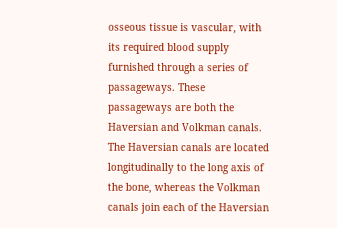osseous tissue is vascular, with its required blood supply furnished through a series of passageways. These passageways are both the Haversian and Volkman canals. The Haversian canals are located longitudinally to the long axis of the bone, whereas the Volkman canals join each of the Haversian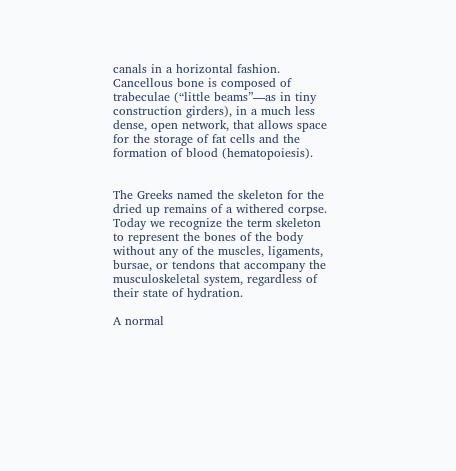canals in a horizontal fashion. Cancellous bone is composed of trabeculae (“little beams”—as in tiny construction girders), in a much less dense, open network, that allows space for the storage of fat cells and the formation of blood (hematopoiesis).


The Greeks named the skeleton for the dried up remains of a withered corpse. Today we recognize the term skeleton to represent the bones of the body without any of the muscles, ligaments, bursae, or tendons that accompany the musculoskeletal system, regardless of their state of hydration.

A normal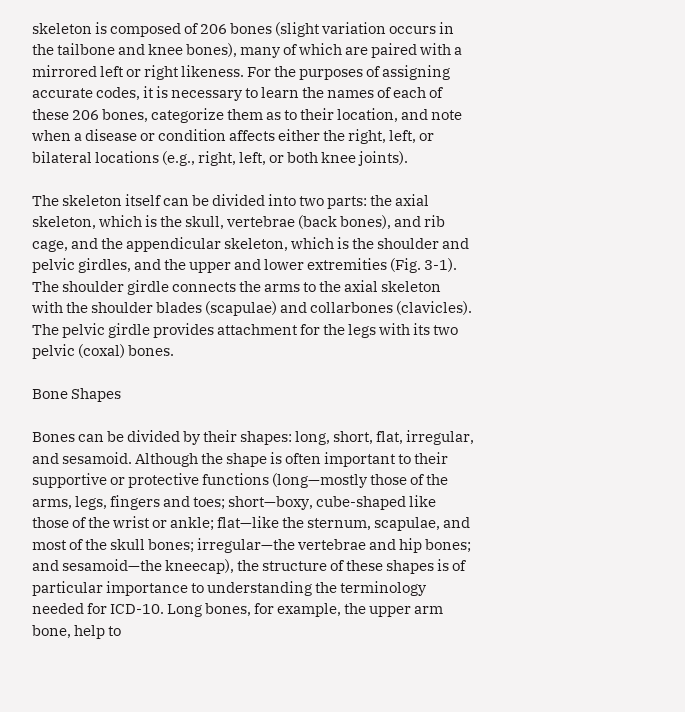skeleton is composed of 206 bones (slight variation occurs in the tailbone and knee bones), many of which are paired with a mirrored left or right likeness. For the purposes of assigning accurate codes, it is necessary to learn the names of each of these 206 bones, categorize them as to their location, and note when a disease or condition affects either the right, left, or bilateral locations (e.g., right, left, or both knee joints).

The skeleton itself can be divided into two parts: the axial skeleton, which is the skull, vertebrae (back bones), and rib cage, and the appendicular skeleton, which is the shoulder and pelvic girdles, and the upper and lower extremities (Fig. 3-1). The shoulder girdle connects the arms to the axial skeleton with the shoulder blades (scapulae) and collarbones (clavicles). The pelvic girdle provides attachment for the legs with its two pelvic (coxal) bones.

Bone Shapes

Bones can be divided by their shapes: long, short, flat, irregular, and sesamoid. Although the shape is often important to their supportive or protective functions (long—mostly those of the arms, legs, fingers and toes; short—boxy, cube-shaped like those of the wrist or ankle; flat—like the sternum, scapulae, and most of the skull bones; irregular—the vertebrae and hip bones; and sesamoid—the kneecap), the structure of these shapes is of particular importance to understanding the terminology needed for ICD-10. Long bones, for example, the upper arm bone, help to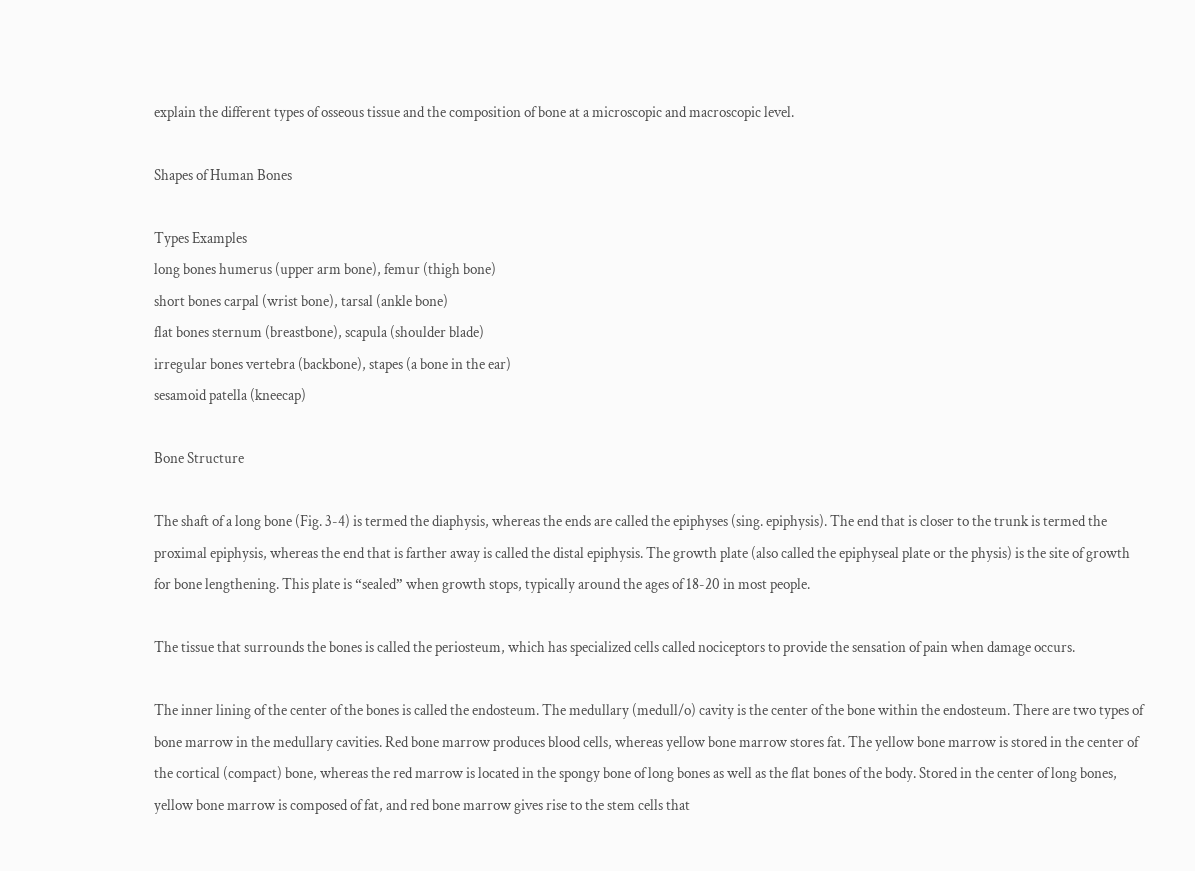explain the different types of osseous tissue and the composition of bone at a microscopic and macroscopic level.

Shapes of Human Bones

Types Examples
long bones humerus (upper arm bone), femur (thigh bone)
short bones carpal (wrist bone), tarsal (ankle bone)
flat bones sternum (breastbone), scapula (shoulder blade)
irregular bones vertebra (backbone), stapes (a bone in the ear)
sesamoid patella (kneecap)

Bone Structure

The shaft of a long bone (Fig. 3-4) is termed the diaphysis, whereas the ends are called the epiphyses (sing. epiphysis). The end that is closer to the trunk is termed the proximal epiphysis, whereas the end that is farther away is called the distal epiphysis. The growth plate (also called the epiphyseal plate or the physis) is the site of growth for bone lengthening. This plate is “sealed” when growth stops, typically around the ages of 18-20 in most people.

The tissue that surrounds the bones is called the periosteum, which has specialized cells called nociceptors to provide the sensation of pain when damage occurs.

The inner lining of the center of the bones is called the endosteum. The medullary (medull/o) cavity is the center of the bone within the endosteum. There are two types of bone marrow in the medullary cavities. Red bone marrow produces blood cells, whereas yellow bone marrow stores fat. The yellow bone marrow is stored in the center of the cortical (compact) bone, whereas the red marrow is located in the spongy bone of long bones as well as the flat bones of the body. Stored in the center of long bones, yellow bone marrow is composed of fat, and red bone marrow gives rise to the stem cells that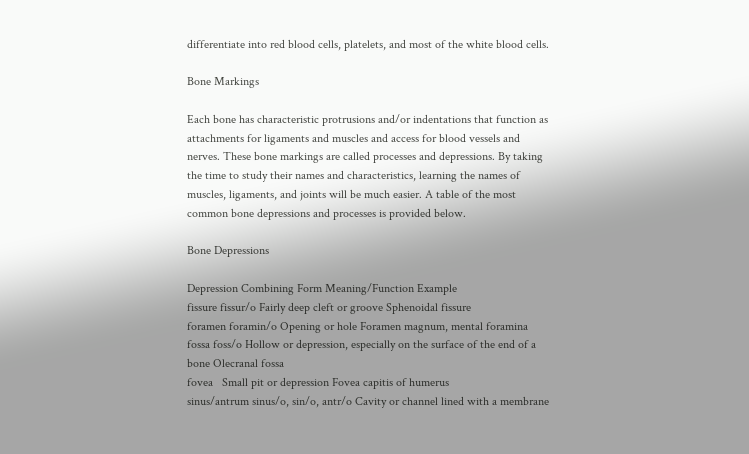differentiate into red blood cells, platelets, and most of the white blood cells.

Bone Markings

Each bone has characteristic protrusions and/or indentations that function as attachments for ligaments and muscles and access for blood vessels and nerves. These bone markings are called processes and depressions. By taking the time to study their names and characteristics, learning the names of muscles, ligaments, and joints will be much easier. A table of the most common bone depressions and processes is provided below.

Bone Depressions

Depression Combining Form Meaning/Function Example
fissure fissur/o Fairly deep cleft or groove Sphenoidal fissure
foramen foramin/o Opening or hole Foramen magnum, mental foramina
fossa foss/o Hollow or depression, especially on the surface of the end of a bone Olecranal fossa
fovea   Small pit or depression Fovea capitis of humerus
sinus/antrum sinus/o, sin/o, antr/o Cavity or channel lined with a membrane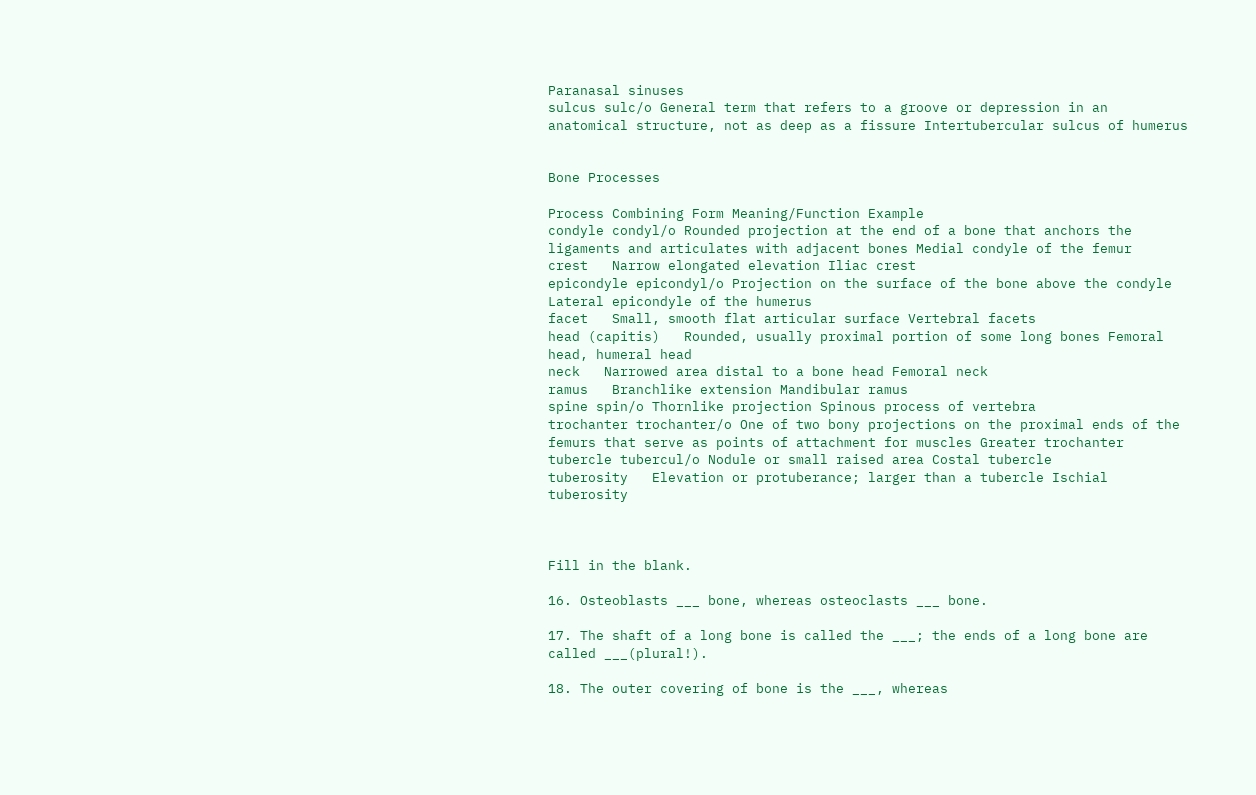Paranasal sinuses
sulcus sulc/o General term that refers to a groove or depression in an anatomical structure, not as deep as a fissure Intertubercular sulcus of humerus


Bone Processes

Process Combining Form Meaning/Function Example
condyle condyl/o Rounded projection at the end of a bone that anchors the ligaments and articulates with adjacent bones Medial condyle of the femur
crest   Narrow elongated elevation Iliac crest
epicondyle epicondyl/o Projection on the surface of the bone above the condyle Lateral epicondyle of the humerus
facet   Small, smooth flat articular surface Vertebral facets
head (capitis)   Rounded, usually proximal portion of some long bones Femoral head, humeral head
neck   Narrowed area distal to a bone head Femoral neck
ramus   Branchlike extension Mandibular ramus
spine spin/o Thornlike projection Spinous process of vertebra
trochanter trochanter/o One of two bony projections on the proximal ends of the femurs that serve as points of attachment for muscles Greater trochanter
tubercle tubercul/o Nodule or small raised area Costal tubercle
tuberosity   Elevation or protuberance; larger than a tubercle Ischial tuberosity



Fill in the blank.

16. Osteoblasts ___ bone, whereas osteoclasts ___ bone.

17. The shaft of a long bone is called the ___; the ends of a long bone are called ___(plural!).

18. The outer covering of bone is the ___, whereas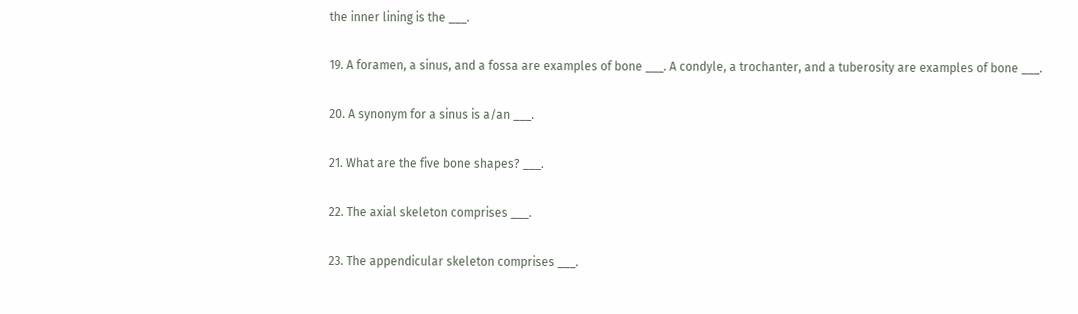the inner lining is the ___.

19. A foramen, a sinus, and a fossa are examples of bone ___. A condyle, a trochanter, and a tuberosity are examples of bone ___.

20. A synonym for a sinus is a/an ___.

21. What are the five bone shapes? ___.

22. The axial skeleton comprises ___.

23. The appendicular skeleton comprises ___.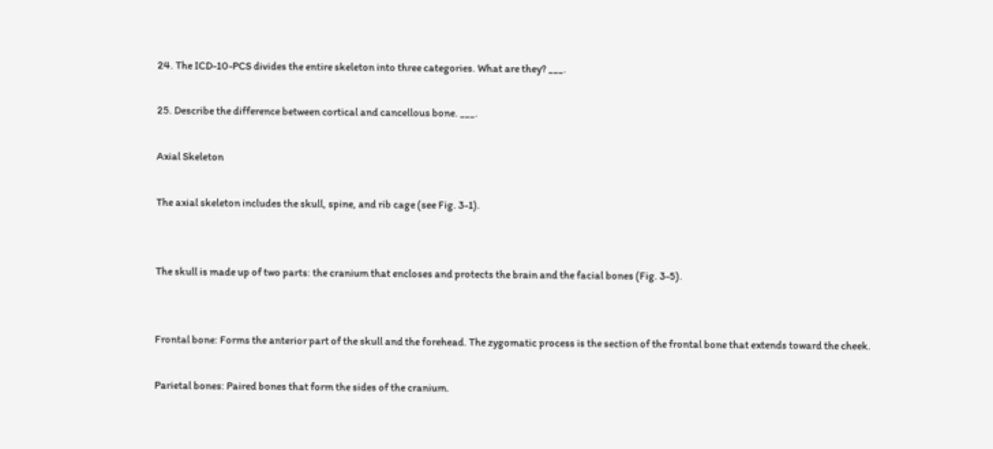24. The ICD-10-PCS divides the entire skeleton into three categories. What are they? ___.

25. Describe the difference between cortical and cancellous bone. ___.

Axial Skeleton

The axial skeleton includes the skull, spine, and rib cage (see Fig. 3-1).


The skull is made up of two parts: the cranium that encloses and protects the brain and the facial bones (Fig. 3-5).


Frontal bone: Forms the anterior part of the skull and the forehead. The zygomatic process is the section of the frontal bone that extends toward the cheek.

Parietal bones: Paired bones that form the sides of the cranium.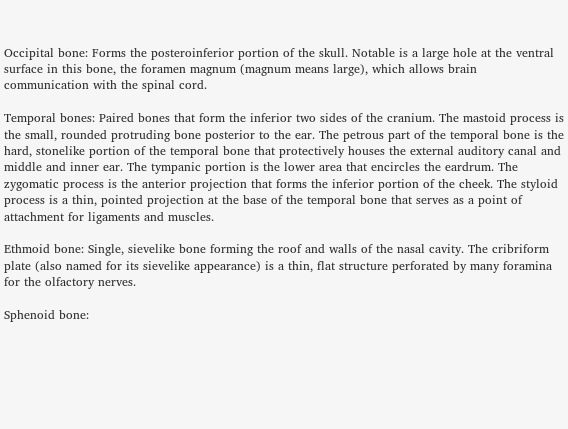Occipital bone: Forms the posteroinferior portion of the skull. Notable is a large hole at the ventral surface in this bone, the foramen magnum (magnum means large), which allows brain communication with the spinal cord.

Temporal bones: Paired bones that form the inferior two sides of the cranium. The mastoid process is the small, rounded protruding bone posterior to the ear. The petrous part of the temporal bone is the hard, stonelike portion of the temporal bone that protectively houses the external auditory canal and middle and inner ear. The tympanic portion is the lower area that encircles the eardrum. The zygomatic process is the anterior projection that forms the inferior portion of the cheek. The styloid process is a thin, pointed projection at the base of the temporal bone that serves as a point of attachment for ligaments and muscles.

Ethmoid bone: Single, sievelike bone forming the roof and walls of the nasal cavity. The cribriform plate (also named for its sievelike appearance) is a thin, flat structure perforated by many foramina for the olfactory nerves.

Sphenoid bone: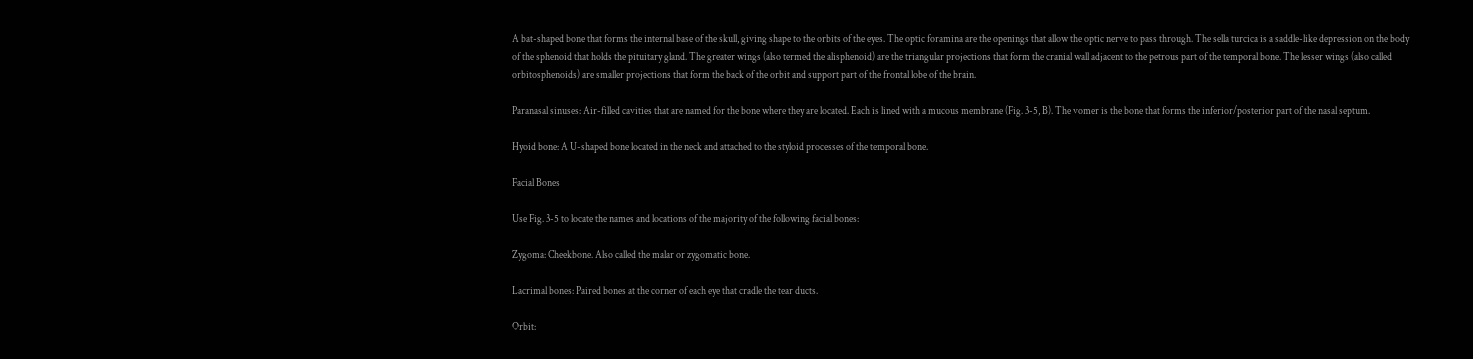A bat-shaped bone that forms the internal base of the skull, giving shape to the orbits of the eyes. The optic foramina are the openings that allow the optic nerve to pass through. The sella turcica is a saddle-like depression on the body of the sphenoid that holds the pituitary gland. The greater wings (also termed the alisphenoid) are the triangular projections that form the cranial wall adjacent to the petrous part of the temporal bone. The lesser wings (also called orbitosphenoids) are smaller projections that form the back of the orbit and support part of the frontal lobe of the brain.

Paranasal sinuses: Air-filled cavities that are named for the bone where they are located. Each is lined with a mucous membrane (Fig. 3-5, B). The vomer is the bone that forms the inferior/posterior part of the nasal septum.

Hyoid bone: A U-shaped bone located in the neck and attached to the styloid processes of the temporal bone.

Facial Bones

Use Fig. 3-5 to locate the names and locations of the majority of the following facial bones:

Zygoma: Cheekbone. Also called the malar or zygomatic bone.

Lacrimal bones: Paired bones at the corner of each eye that cradle the tear ducts.

Orbit: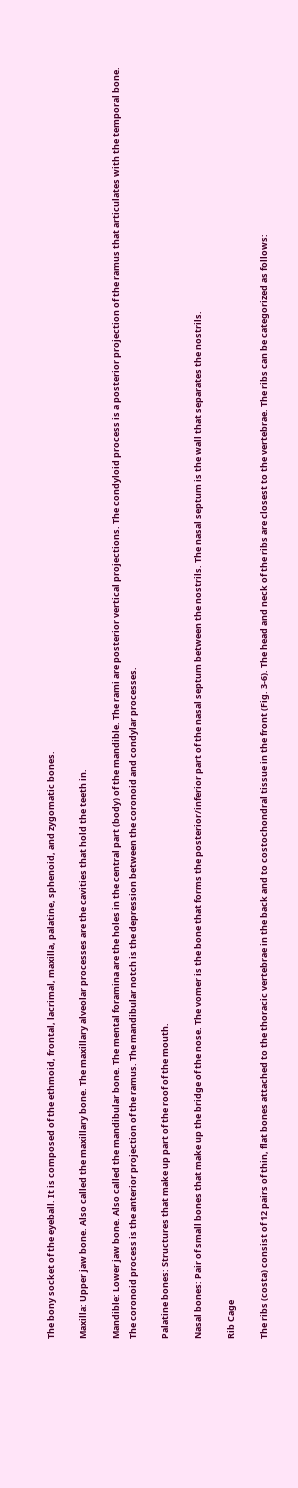The bony socket of the eyeball. It is composed of the ethmoid, frontal, lacrimal, maxilla, palatine, sphenoid, and zygomatic bones.

Maxilla: Upper jaw bone. Also called the maxillary bone. The maxillary alveolar processes are the cavities that hold the teeth in.

Mandible: Lower jaw bone. Also called the mandibular bone. The mental foramina are the holes in the central part (body) of the mandible. The rami are posterior vertical projections. The condyloid process is a posterior projection of the ramus that articulates with the temporal bone. The coronoid process is the anterior projection of the ramus. The mandibular notch is the depression between the coronoid and condylar processes.

Palatine bones: Structures that make up part of the roof of the mouth.

Nasal bones: Pair of small bones that make up the bridge of the nose. The vomer is the bone that forms the posterior/inferior part of the nasal septum between the nostrils. The nasal septum is the wall that separates the nostrils.

Rib Cage

The ribs (costa) consist of 12 pairs of thin, flat bones attached to the thoracic vertebrae in the back and to costochondral tissue in the front (Fig. 3-6). The head and neck of the ribs are closest to the vertebrae. The ribs can be categorized as follows: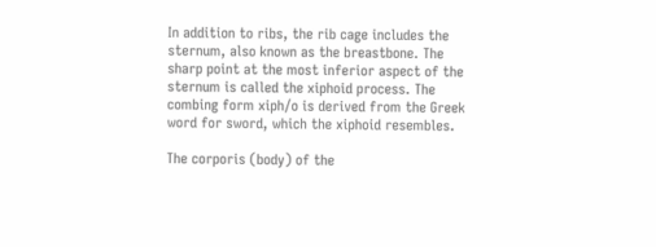In addition to ribs, the rib cage includes the sternum, also known as the breastbone. The sharp point at the most inferior aspect of the sternum is called the xiphoid process. The combing form xiph/o is derived from the Greek word for sword, which the xiphoid resembles.

The corporis (body) of the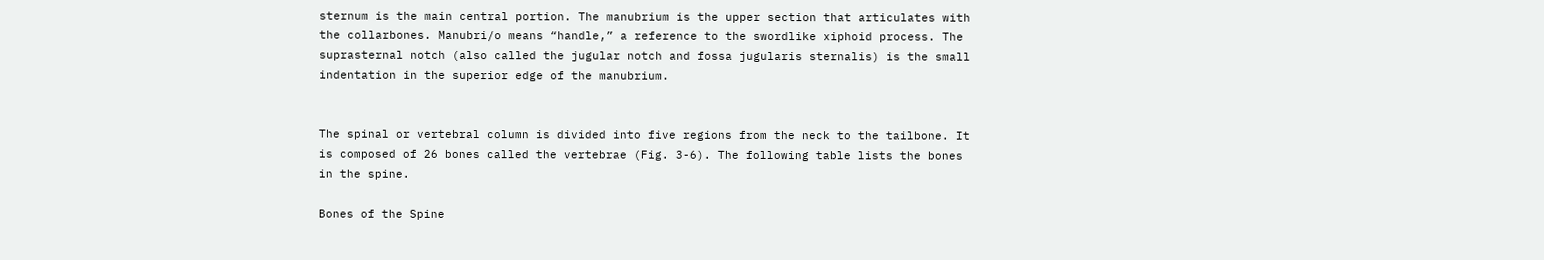sternum is the main central portion. The manubrium is the upper section that articulates with the collarbones. Manubri/o means “handle,” a reference to the swordlike xiphoid process. The suprasternal notch (also called the jugular notch and fossa jugularis sternalis) is the small indentation in the superior edge of the manubrium.


The spinal or vertebral column is divided into five regions from the neck to the tailbone. It is composed of 26 bones called the vertebrae (Fig. 3-6). The following table lists the bones in the spine.

Bones of the Spine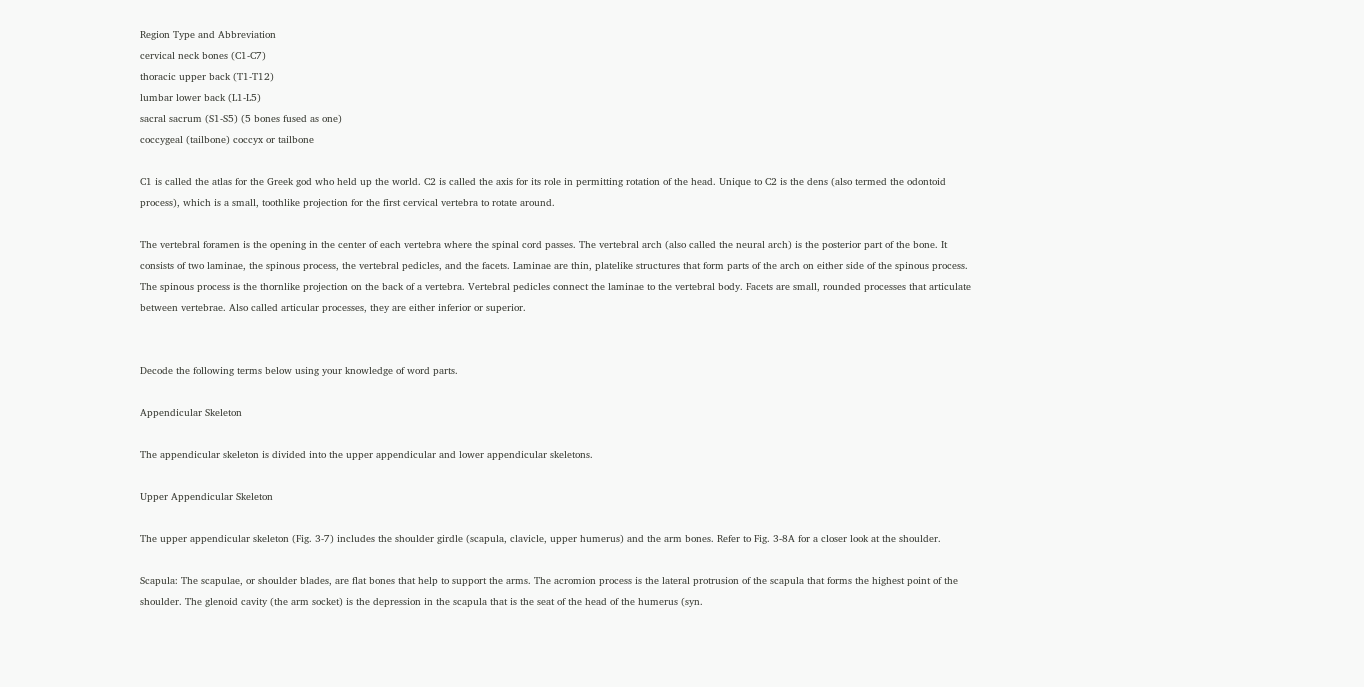Region Type and Abbreviation
cervical neck bones (C1-C7)
thoracic upper back (T1-T12)
lumbar lower back (L1-L5)
sacral sacrum (S1-S5) (5 bones fused as one)
coccygeal (tailbone) coccyx or tailbone

C1 is called the atlas for the Greek god who held up the world. C2 is called the axis for its role in permitting rotation of the head. Unique to C2 is the dens (also termed the odontoid process), which is a small, toothlike projection for the first cervical vertebra to rotate around.

The vertebral foramen is the opening in the center of each vertebra where the spinal cord passes. The vertebral arch (also called the neural arch) is the posterior part of the bone. It consists of two laminae, the spinous process, the vertebral pedicles, and the facets. Laminae are thin, platelike structures that form parts of the arch on either side of the spinous process. The spinous process is the thornlike projection on the back of a vertebra. Vertebral pedicles connect the laminae to the vertebral body. Facets are small, rounded processes that articulate between vertebrae. Also called articular processes, they are either inferior or superior.


Decode the following terms below using your knowledge of word parts.

Appendicular Skeleton

The appendicular skeleton is divided into the upper appendicular and lower appendicular skeletons.

Upper Appendicular Skeleton

The upper appendicular skeleton (Fig. 3-7) includes the shoulder girdle (scapula, clavicle, upper humerus) and the arm bones. Refer to Fig. 3-8A for a closer look at the shoulder.

Scapula: The scapulae, or shoulder blades, are flat bones that help to support the arms. The acromion process is the lateral protrusion of the scapula that forms the highest point of the shoulder. The glenoid cavity (the arm socket) is the depression in the scapula that is the seat of the head of the humerus (syn.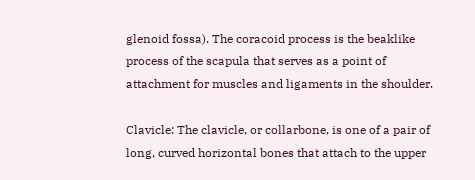glenoid fossa). The coracoid process is the beaklike process of the scapula that serves as a point of attachment for muscles and ligaments in the shoulder.

Clavicle: The clavicle, or collarbone, is one of a pair of long, curved horizontal bones that attach to the upper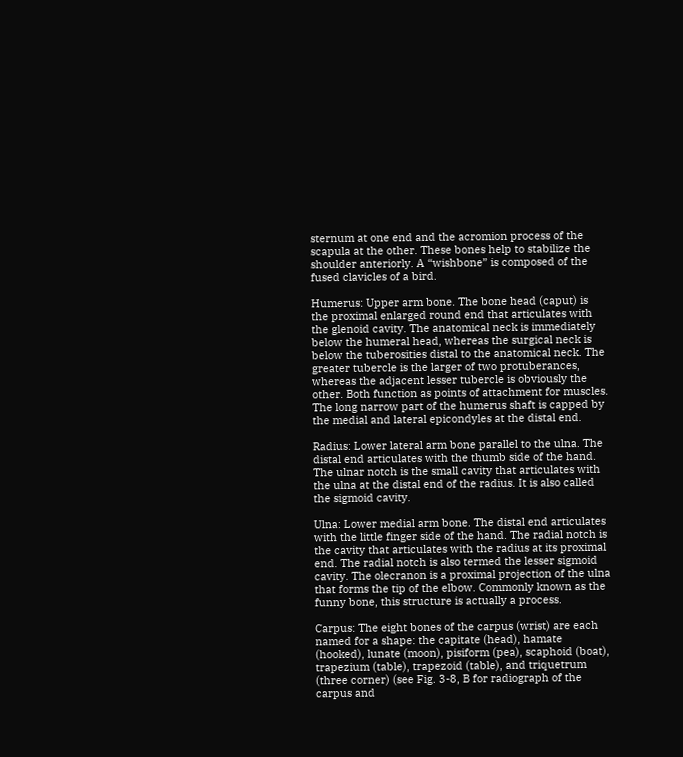sternum at one end and the acromion process of the scapula at the other. These bones help to stabilize the shoulder anteriorly. A “wishbone” is composed of the fused clavicles of a bird.

Humerus: Upper arm bone. The bone head (caput) is the proximal enlarged round end that articulates with the glenoid cavity. The anatomical neck is immediately below the humeral head, whereas the surgical neck is below the tuberosities distal to the anatomical neck. The greater tubercle is the larger of two protuberances, whereas the adjacent lesser tubercle is obviously the other. Both function as points of attachment for muscles. The long narrow part of the humerus shaft is capped by the medial and lateral epicondyles at the distal end.

Radius: Lower lateral arm bone parallel to the ulna. The distal end articulates with the thumb side of the hand. The ulnar notch is the small cavity that articulates with the ulna at the distal end of the radius. It is also called the sigmoid cavity.

Ulna: Lower medial arm bone. The distal end articulates with the little finger side of the hand. The radial notch is the cavity that articulates with the radius at its proximal end. The radial notch is also termed the lesser sigmoid cavity. The olecranon is a proximal projection of the ulna that forms the tip of the elbow. Commonly known as the funny bone, this structure is actually a process.

Carpus: The eight bones of the carpus (wrist) are each named for a shape: the capitate (head), hamate (hooked), lunate (moon), pisiform (pea), scaphoid (boat), trapezium (table), trapezoid (table), and triquetrum (three corner) (see Fig. 3-8, B for radiograph of the carpus and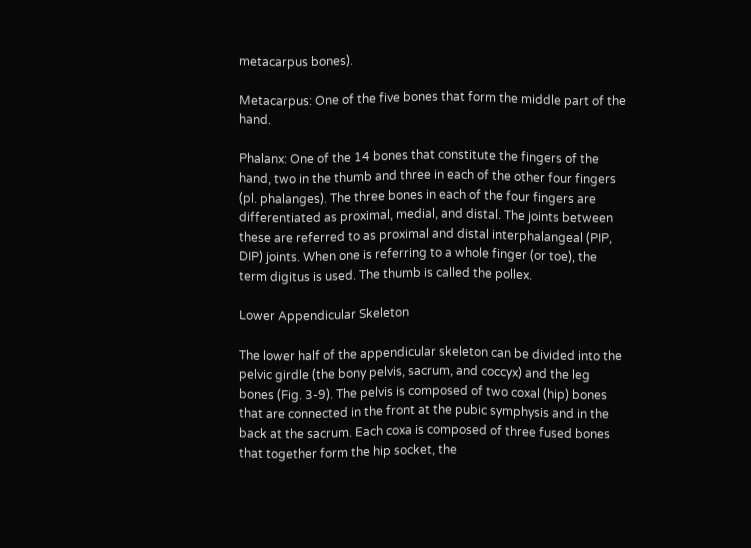metacarpus bones).

Metacarpus: One of the five bones that form the middle part of the hand.

Phalanx: One of the 14 bones that constitute the fingers of the hand, two in the thumb and three in each of the other four fingers (pl. phalanges). The three bones in each of the four fingers are differentiated as proximal, medial, and distal. The joints between these are referred to as proximal and distal interphalangeal (PIP, DIP) joints. When one is referring to a whole finger (or toe), the term digitus is used. The thumb is called the pollex.

Lower Appendicular Skeleton

The lower half of the appendicular skeleton can be divided into the pelvic girdle (the bony pelvis, sacrum, and coccyx) and the leg bones (Fig. 3-9). The pelvis is composed of two coxal (hip) bones that are connected in the front at the pubic symphysis and in the back at the sacrum. Each coxa is composed of three fused bones that together form the hip socket, the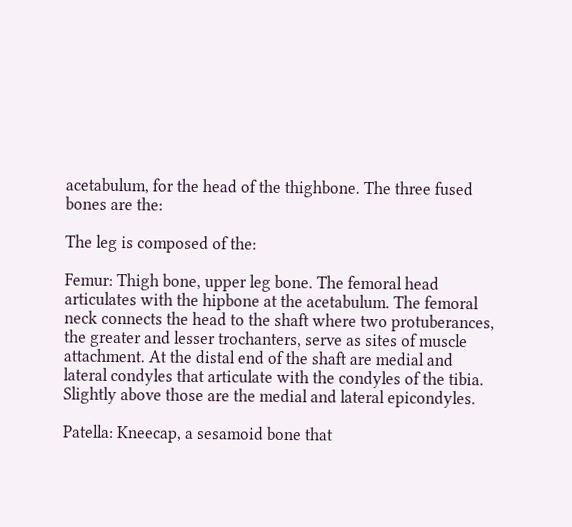acetabulum, for the head of the thighbone. The three fused bones are the:

The leg is composed of the:

Femur: Thigh bone, upper leg bone. The femoral head articulates with the hipbone at the acetabulum. The femoral neck connects the head to the shaft where two protuberances, the greater and lesser trochanters, serve as sites of muscle attachment. At the distal end of the shaft are medial and lateral condyles that articulate with the condyles of the tibia. Slightly above those are the medial and lateral epicondyles.

Patella: Kneecap, a sesamoid bone that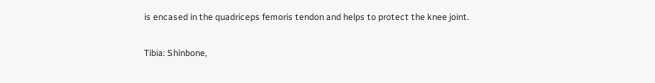is encased in the quadriceps femoris tendon and helps to protect the knee joint.

Tibia: Shinbone,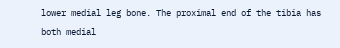lower medial leg bone. The proximal end of the tibia has both medial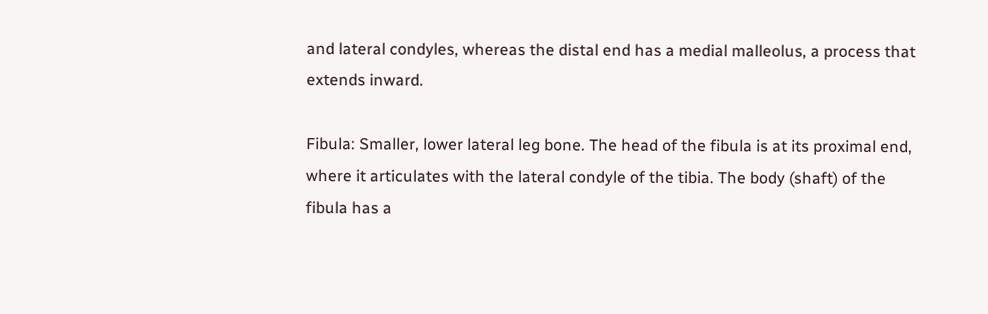and lateral condyles, whereas the distal end has a medial malleolus, a process that extends inward.

Fibula: Smaller, lower lateral leg bone. The head of the fibula is at its proximal end, where it articulates with the lateral condyle of the tibia. The body (shaft) of the fibula has a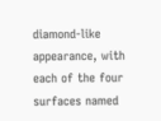diamond-like appearance, with each of the four surfaces named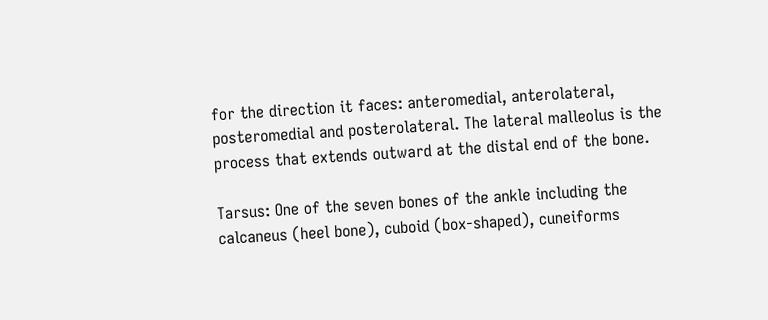for the direction it faces: anteromedial, anterolateral, posteromedial and posterolateral. The lateral malleolus is the process that extends outward at the distal end of the bone.

Tarsus: One of the seven bones of the ankle including the calcaneus (heel bone), cuboid (box-shaped), cuneiforms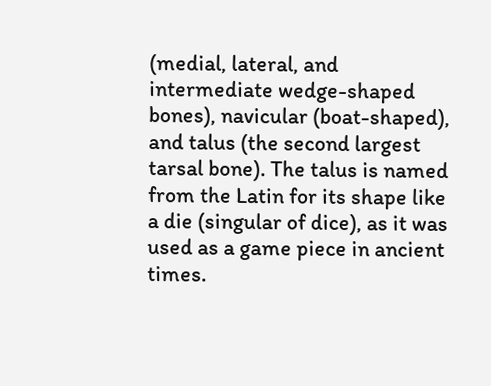(medial, lateral, and intermediate wedge-shaped bones), navicular (boat-shaped), and talus (the second largest tarsal bone). The talus is named from the Latin for its shape like a die (singular of dice), as it was used as a game piece in ancient times.